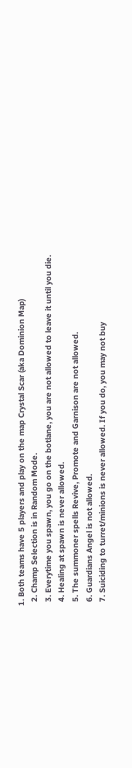1. Both teams have 5 players and play on the map Crystal Scar (aka Dominion Map)
  2. Champ Selection is in Random Mode.
  3. Everytime you spawn, you go on the botlane, you are not allowed to leave it until you die.
  4. Healing at spawn is never allowed.
  5. The summoner spells Revive, Promote and Garnison are not allowed.
  6. Guardians Angel is not allowed.
  7. Suiciding to turret/minions is never allowed. If you do, you may not buy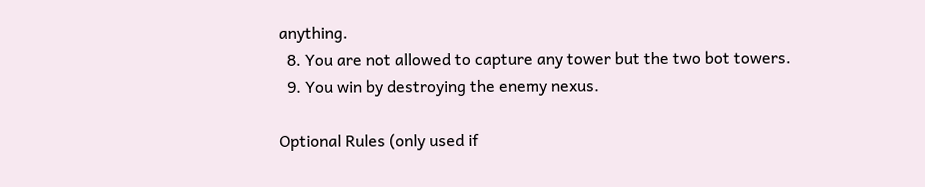anything.
  8. You are not allowed to capture any tower but the two bot towers.
  9. You win by destroying the enemy nexus.

Optional Rules (only used if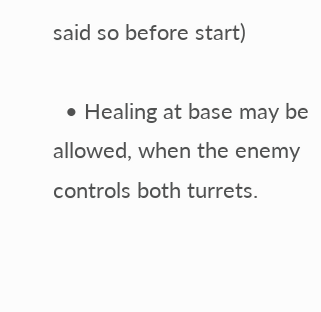said so before start)

  • Healing at base may be allowed, when the enemy controls both turrets.